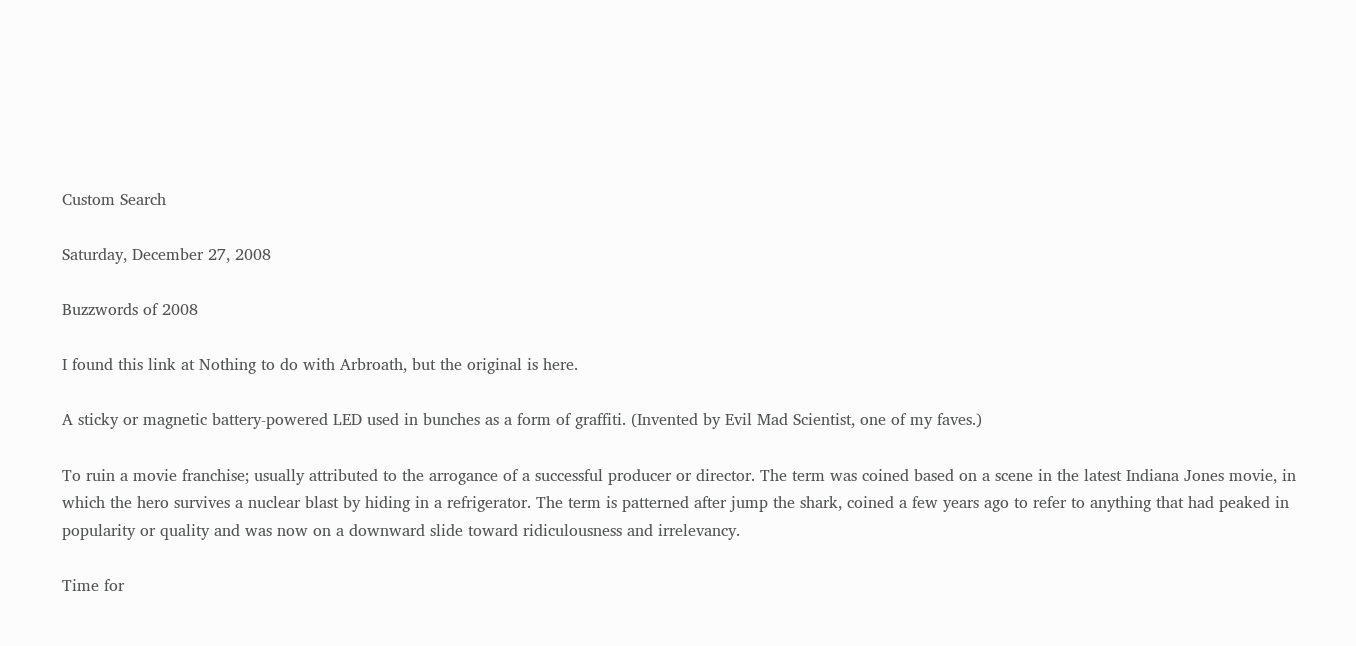Custom Search

Saturday, December 27, 2008

Buzzwords of 2008

I found this link at Nothing to do with Arbroath, but the original is here.

A sticky or magnetic battery-powered LED used in bunches as a form of graffiti. (Invented by Evil Mad Scientist, one of my faves.)

To ruin a movie franchise; usually attributed to the arrogance of a successful producer or director. The term was coined based on a scene in the latest Indiana Jones movie, in which the hero survives a nuclear blast by hiding in a refrigerator. The term is patterned after jump the shark, coined a few years ago to refer to anything that had peaked in popularity or quality and was now on a downward slide toward ridiculousness and irrelevancy.

Time for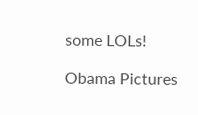some LOLs!

Obama Pictures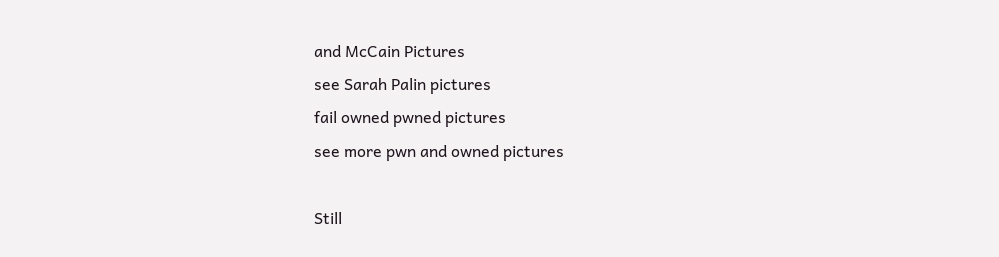and McCain Pictures
see Sarah Palin pictures
fail owned pwned pictures
see more pwn and owned pictures

Still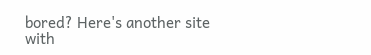bored? Here's another site with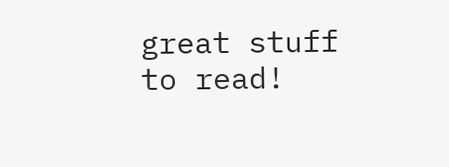great stuff to read!